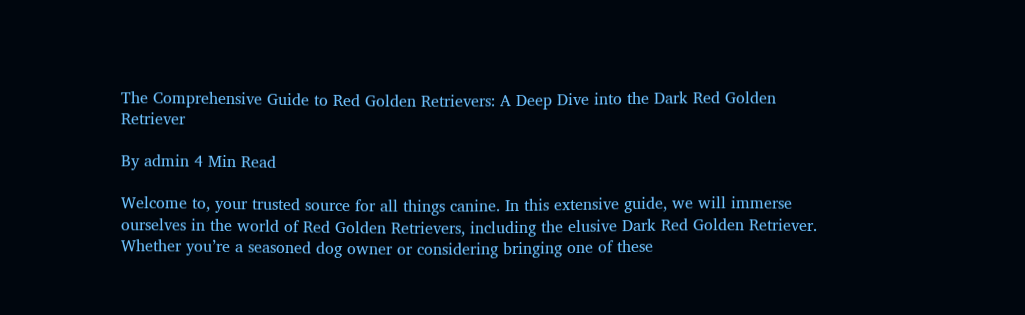The Comprehensive Guide to Red Golden Retrievers: A Deep Dive into the Dark Red Golden Retriever

By admin 4 Min Read

Welcome to, your trusted source for all things canine. In this extensive guide, we will immerse ourselves in the world of Red Golden Retrievers, including the elusive Dark Red Golden Retriever. Whether you’re a seasoned dog owner or considering bringing one of these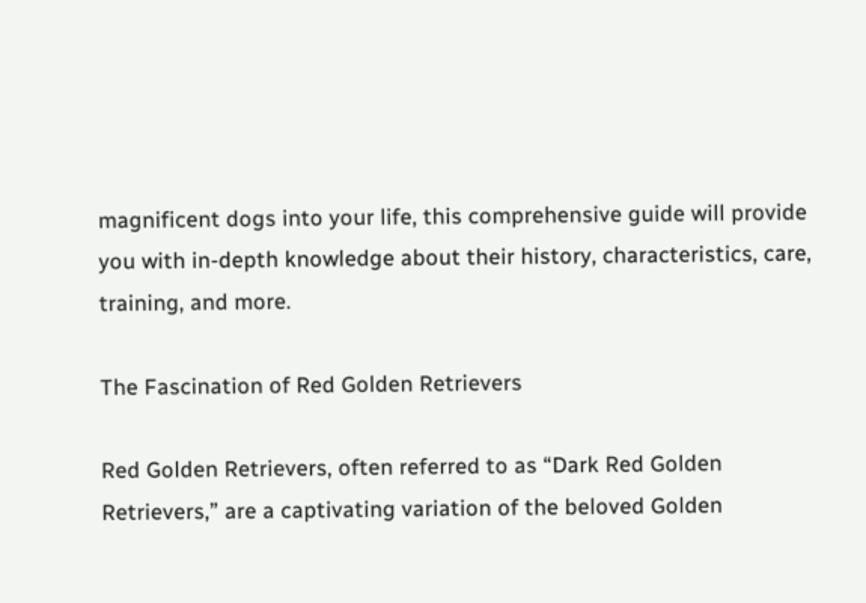magnificent dogs into your life, this comprehensive guide will provide you with in-depth knowledge about their history, characteristics, care, training, and more.

The Fascination of Red Golden Retrievers

Red Golden Retrievers, often referred to as “Dark Red Golden Retrievers,” are a captivating variation of the beloved Golden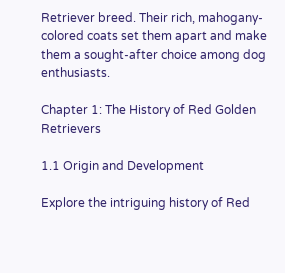Retriever breed. Their rich, mahogany-colored coats set them apart and make them a sought-after choice among dog enthusiasts.

Chapter 1: The History of Red Golden Retrievers

1.1 Origin and Development

Explore the intriguing history of Red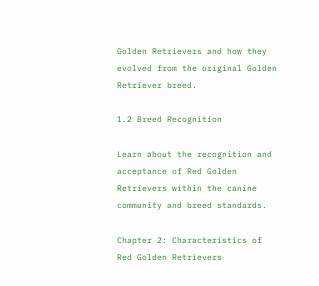Golden Retrievers and how they evolved from the original Golden Retriever breed.

1.2 Breed Recognition

Learn about the recognition and acceptance of Red Golden Retrievers within the canine community and breed standards.

Chapter 2: Characteristics of Red Golden Retrievers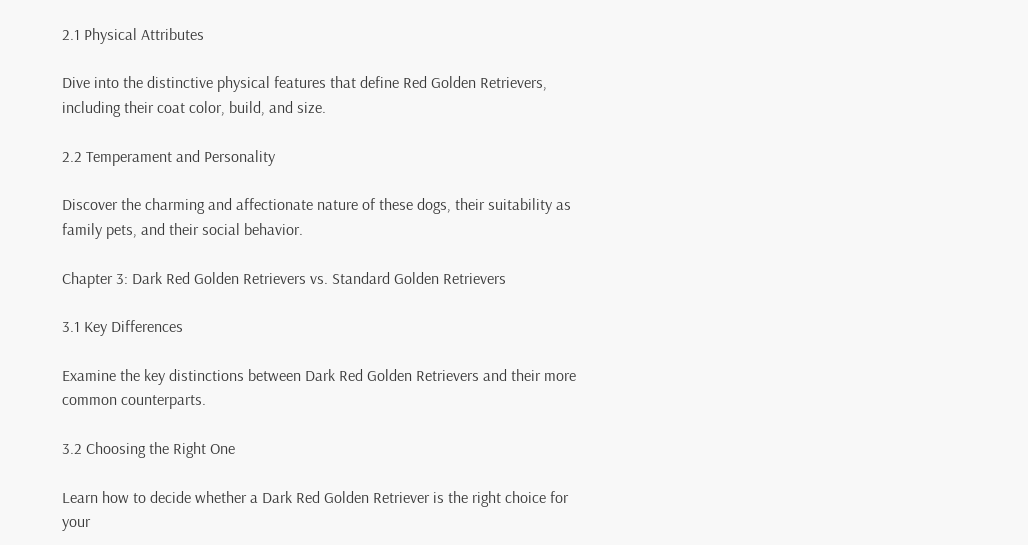2.1 Physical Attributes

Dive into the distinctive physical features that define Red Golden Retrievers, including their coat color, build, and size.

2.2 Temperament and Personality

Discover the charming and affectionate nature of these dogs, their suitability as family pets, and their social behavior.

Chapter 3: Dark Red Golden Retrievers vs. Standard Golden Retrievers

3.1 Key Differences

Examine the key distinctions between Dark Red Golden Retrievers and their more common counterparts.

3.2 Choosing the Right One

Learn how to decide whether a Dark Red Golden Retriever is the right choice for your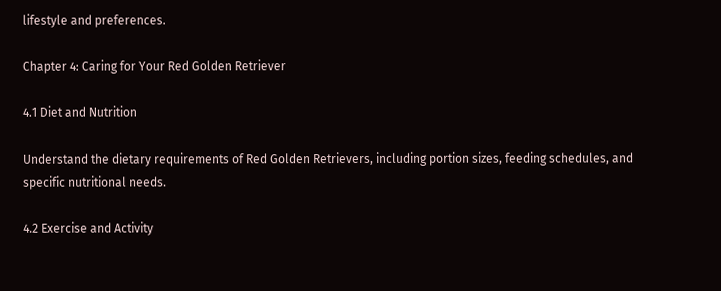lifestyle and preferences.

Chapter 4: Caring for Your Red Golden Retriever

4.1 Diet and Nutrition

Understand the dietary requirements of Red Golden Retrievers, including portion sizes, feeding schedules, and specific nutritional needs.

4.2 Exercise and Activity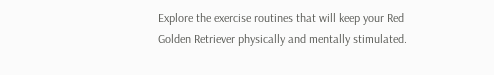Explore the exercise routines that will keep your Red Golden Retriever physically and mentally stimulated.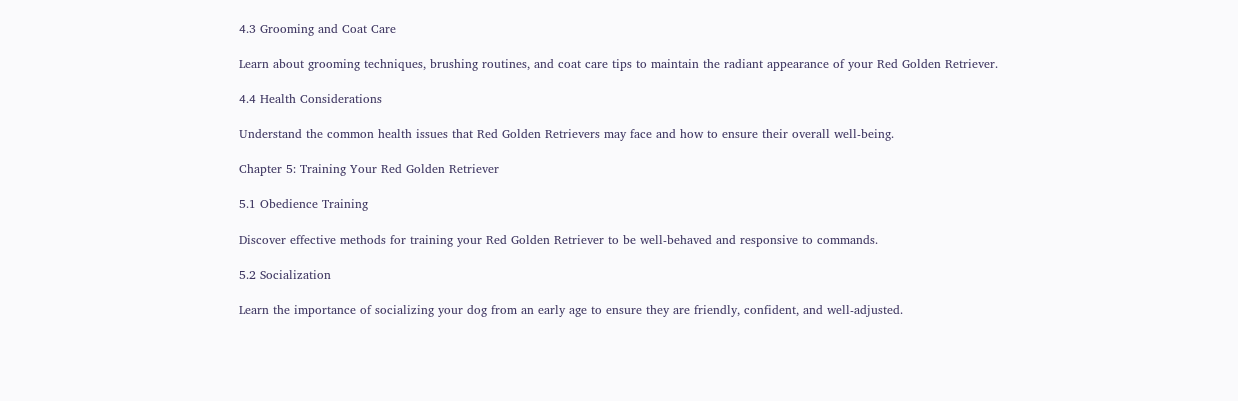4.3 Grooming and Coat Care

Learn about grooming techniques, brushing routines, and coat care tips to maintain the radiant appearance of your Red Golden Retriever.

4.4 Health Considerations

Understand the common health issues that Red Golden Retrievers may face and how to ensure their overall well-being.

Chapter 5: Training Your Red Golden Retriever

5.1 Obedience Training

Discover effective methods for training your Red Golden Retriever to be well-behaved and responsive to commands.

5.2 Socialization

Learn the importance of socializing your dog from an early age to ensure they are friendly, confident, and well-adjusted.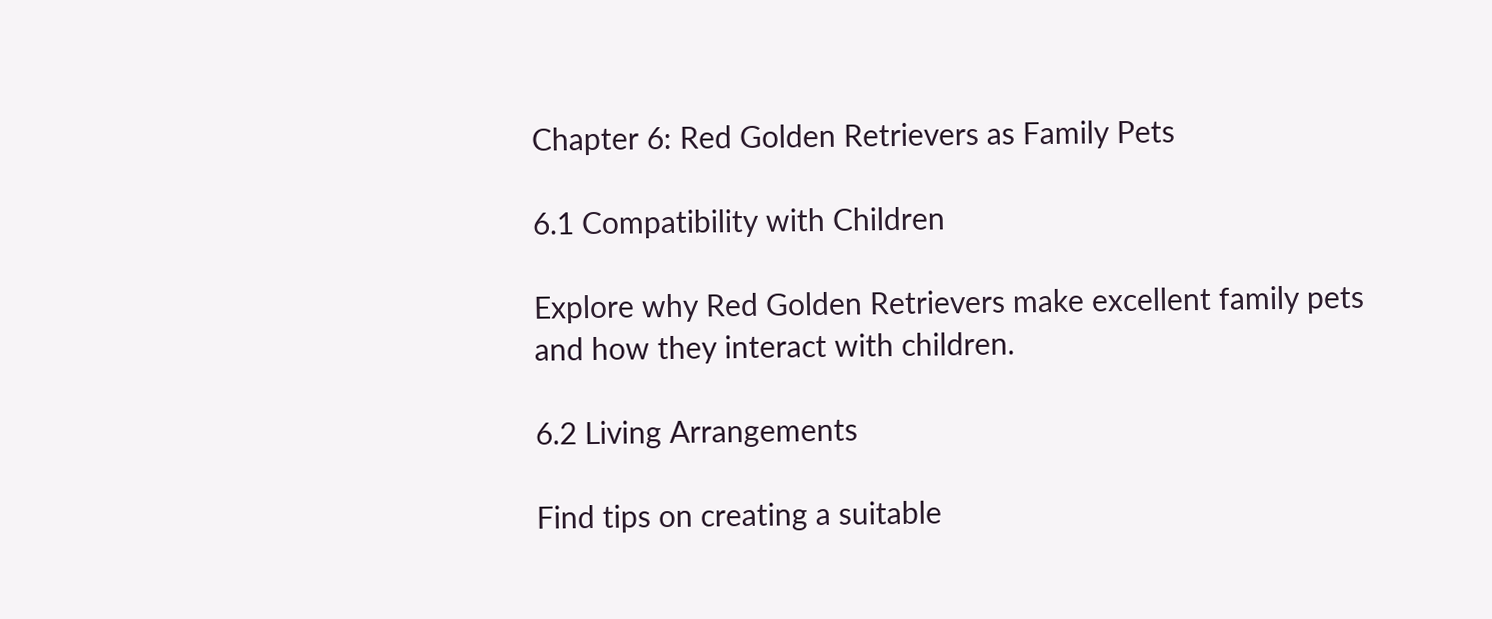Chapter 6: Red Golden Retrievers as Family Pets

6.1 Compatibility with Children

Explore why Red Golden Retrievers make excellent family pets and how they interact with children.

6.2 Living Arrangements

Find tips on creating a suitable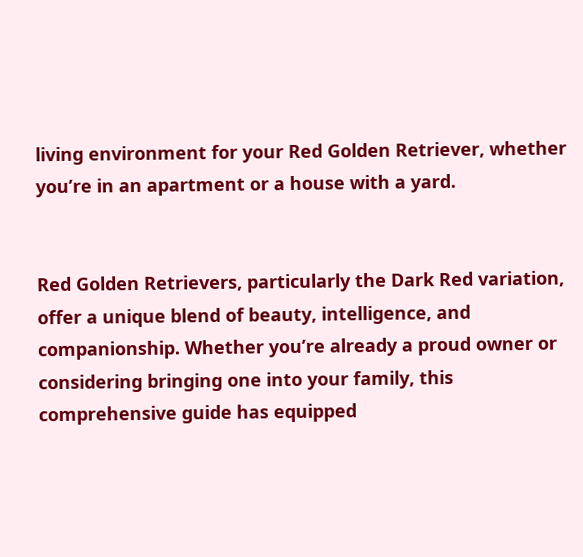living environment for your Red Golden Retriever, whether you’re in an apartment or a house with a yard.


Red Golden Retrievers, particularly the Dark Red variation, offer a unique blend of beauty, intelligence, and companionship. Whether you’re already a proud owner or considering bringing one into your family, this comprehensive guide has equipped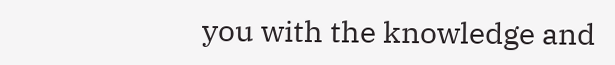you with the knowledge and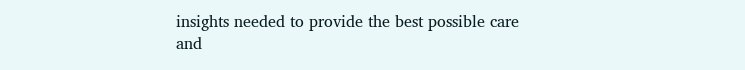insights needed to provide the best possible care and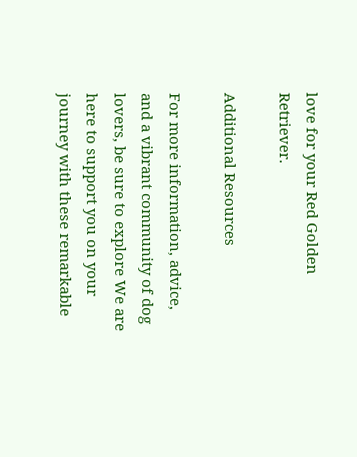love for your Red Golden Retriever.

Additional Resources

For more information, advice, and a vibrant community of dog lovers, be sure to explore We are here to support you on your journey with these remarkable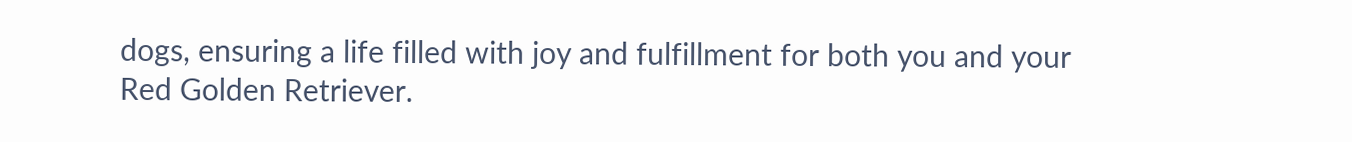dogs, ensuring a life filled with joy and fulfillment for both you and your Red Golden Retriever.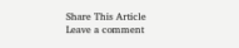Share This Article
Leave a comment